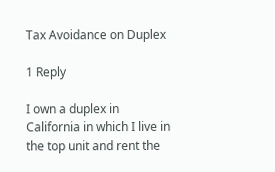Tax Avoidance on Duplex

1 Reply

I own a duplex in California in which I live in the top unit and rent the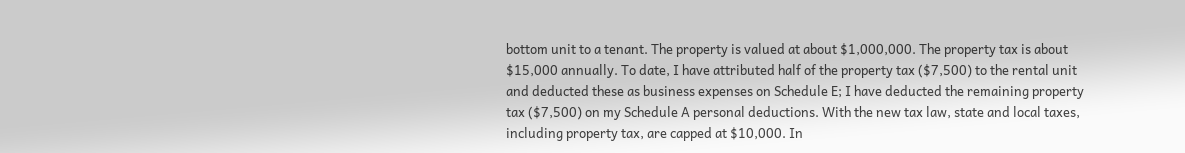bottom unit to a tenant. The property is valued at about $1,000,000. The property tax is about $15,000 annually. To date, I have attributed half of the property tax ($7,500) to the rental unit and deducted these as business expenses on Schedule E; I have deducted the remaining property tax ($7,500) on my Schedule A personal deductions. With the new tax law, state and local taxes, including property tax, are capped at $10,000. In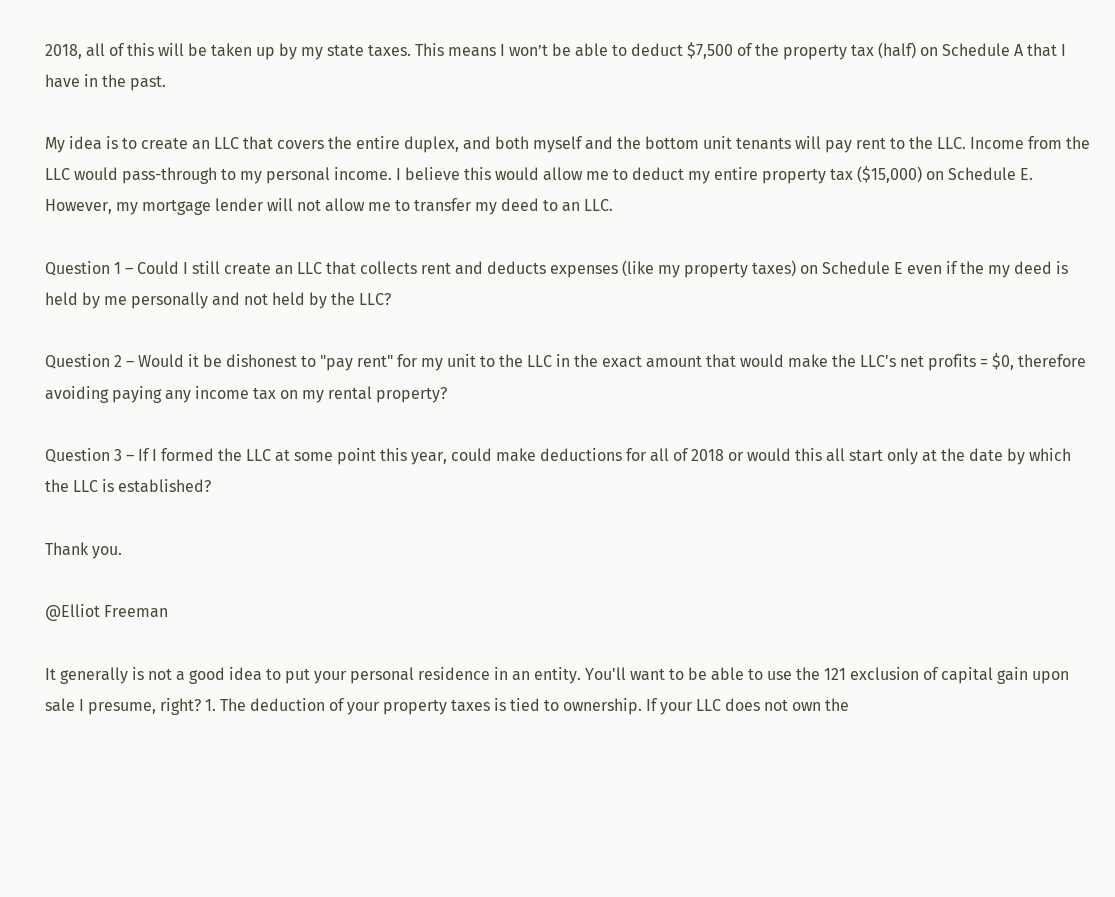2018, all of this will be taken up by my state taxes. This means I won’t be able to deduct $7,500 of the property tax (half) on Schedule A that I have in the past.

My idea is to create an LLC that covers the entire duplex, and both myself and the bottom unit tenants will pay rent to the LLC. Income from the LLC would pass-through to my personal income. I believe this would allow me to deduct my entire property tax ($15,000) on Schedule E. However, my mortgage lender will not allow me to transfer my deed to an LLC.

Question 1 – Could I still create an LLC that collects rent and deducts expenses (like my property taxes) on Schedule E even if the my deed is held by me personally and not held by the LLC?

Question 2 – Would it be dishonest to "pay rent" for my unit to the LLC in the exact amount that would make the LLC's net profits = $0, therefore avoiding paying any income tax on my rental property?

Question 3 – If I formed the LLC at some point this year, could make deductions for all of 2018 or would this all start only at the date by which the LLC is established?

Thank you.

@Elliot Freeman

It generally is not a good idea to put your personal residence in an entity. You'll want to be able to use the 121 exclusion of capital gain upon sale I presume, right? 1. The deduction of your property taxes is tied to ownership. If your LLC does not own the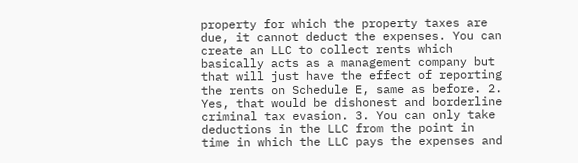property for which the property taxes are due, it cannot deduct the expenses. You can create an LLC to collect rents which basically acts as a management company but that will just have the effect of reporting the rents on Schedule E, same as before. 2. Yes, that would be dishonest and borderline criminal tax evasion. 3. You can only take deductions in the LLC from the point in time in which the LLC pays the expenses and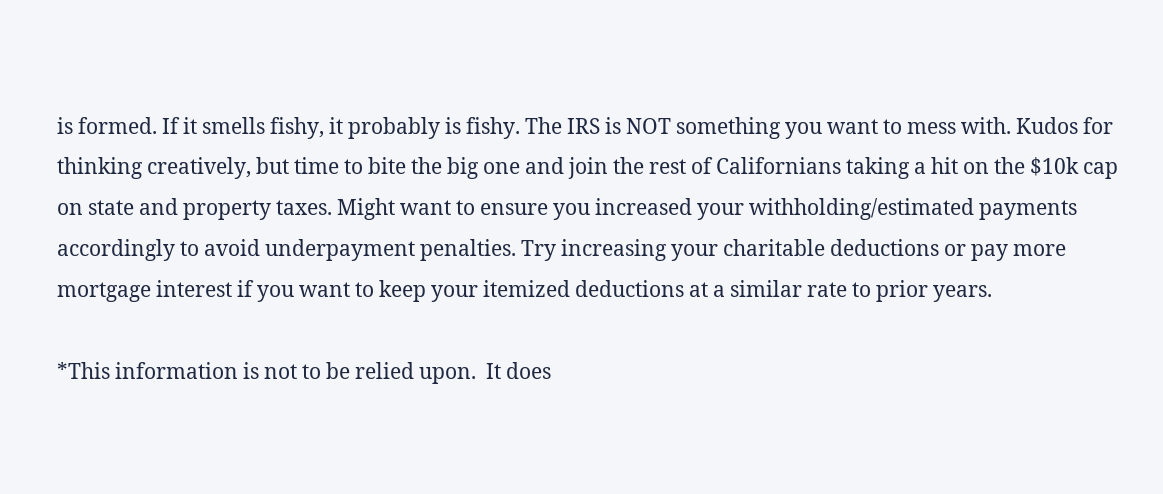is formed. If it smells fishy, it probably is fishy. The IRS is NOT something you want to mess with. Kudos for thinking creatively, but time to bite the big one and join the rest of Californians taking a hit on the $10k cap on state and property taxes. Might want to ensure you increased your withholding/estimated payments accordingly to avoid underpayment penalties. Try increasing your charitable deductions or pay more mortgage interest if you want to keep your itemized deductions at a similar rate to prior years.

*This information is not to be relied upon.  It does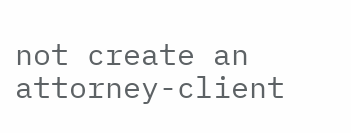not create an attorney-client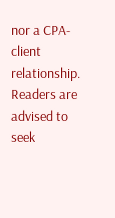nor a CPA-client relationship.  Readers are advised to seek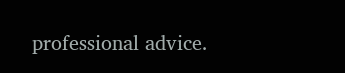professional advice.